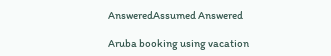AnsweredAssumed Answered

Aruba booking using vacation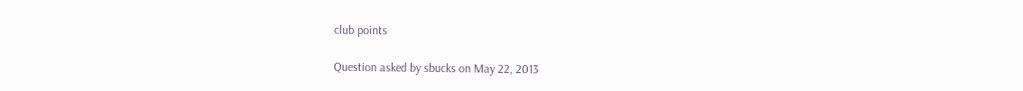club points

Question asked by sbucks on May 22, 2013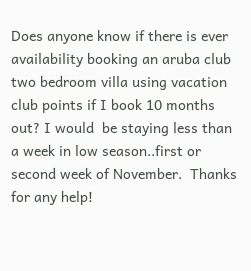Does anyone know if there is ever availability booking an aruba club two bedroom villa using vacation club points if I book 10 months out? I would  be staying less than a week in low season..first or second week of November.  Thanks for any help!